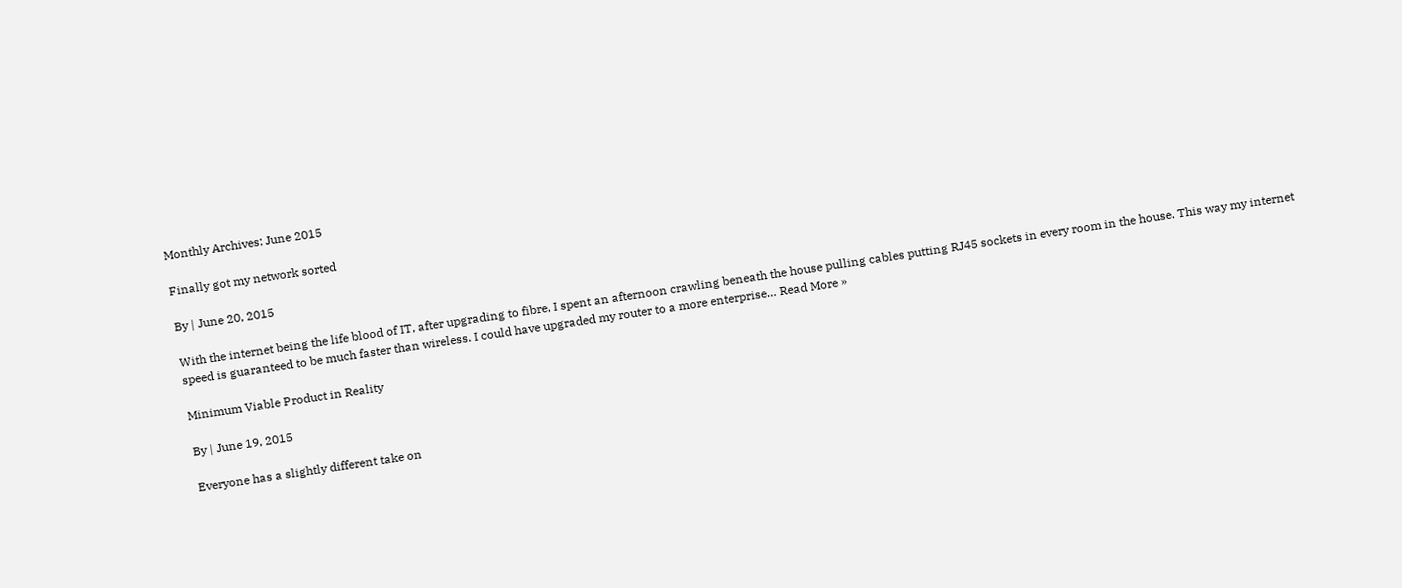Monthly Archives: June 2015

Finally got my network sorted

By | June 20, 2015

With the internet being the life blood of IT, after upgrading to fibre, I spent an afternoon crawling beneath the house pulling cables putting RJ45 sockets in every room in the house. This way my internet speed is guaranteed to be much faster than wireless. I could have upgraded my router to a more enterprise… Read More »

Minimum Viable Product in Reality

By | June 19, 2015

Everyone has a slightly different take on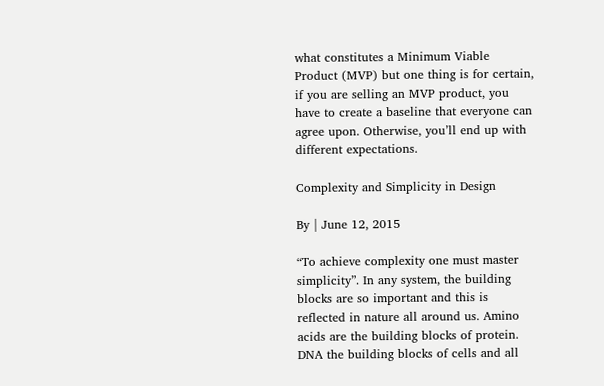what constitutes a Minimum Viable Product (MVP) but one thing is for certain, if you are selling an MVP product, you have to create a baseline that everyone can agree upon. Otherwise, you’ll end up with different expectations.

Complexity and Simplicity in Design

By | June 12, 2015

“To achieve complexity one must master simplicity”. In any system, the building blocks are so important and this is reflected in nature all around us. Amino acids are the building blocks of protein. DNA the building blocks of cells and all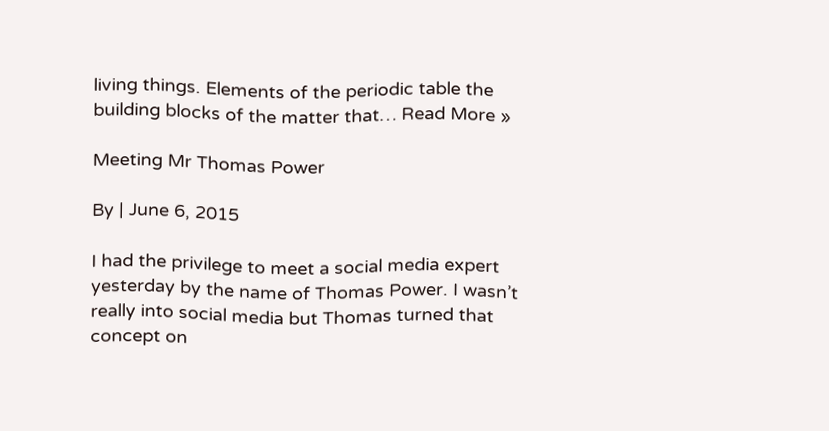living things. Elements of the periodic table the building blocks of the matter that… Read More »

Meeting Mr Thomas Power

By | June 6, 2015

I had the privilege to meet a social media expert yesterday by the name of Thomas Power. I wasn’t really into social media but Thomas turned that concept on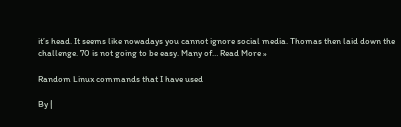it’s head. It seems like nowadays you cannot ignore social media. Thomas then laid down the challenge. 70 is not going to be easy. Many of… Read More »

Random Linux commands that I have used

By |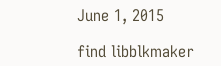June 1, 2015

find libblkmaker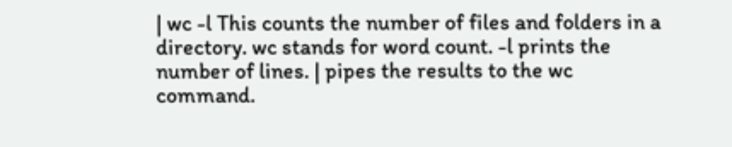| wc -l This counts the number of files and folders in a directory. wc stands for word count. -l prints the number of lines. | pipes the results to the wc command.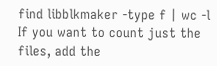find libblkmaker -type f | wc -l If you want to count just the files, add the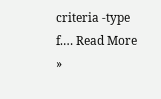criteria -type f.… Read More »